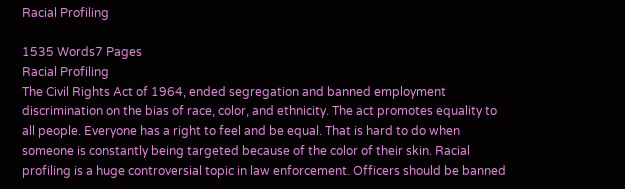Racial Profiling

1535 Words7 Pages
Racial Profiling
The Civil Rights Act of 1964, ended segregation and banned employment discrimination on the bias of race, color, and ethnicity. The act promotes equality to all people. Everyone has a right to feel and be equal. That is hard to do when someone is constantly being targeted because of the color of their skin. Racial profiling is a huge controversial topic in law enforcement. Officers should be banned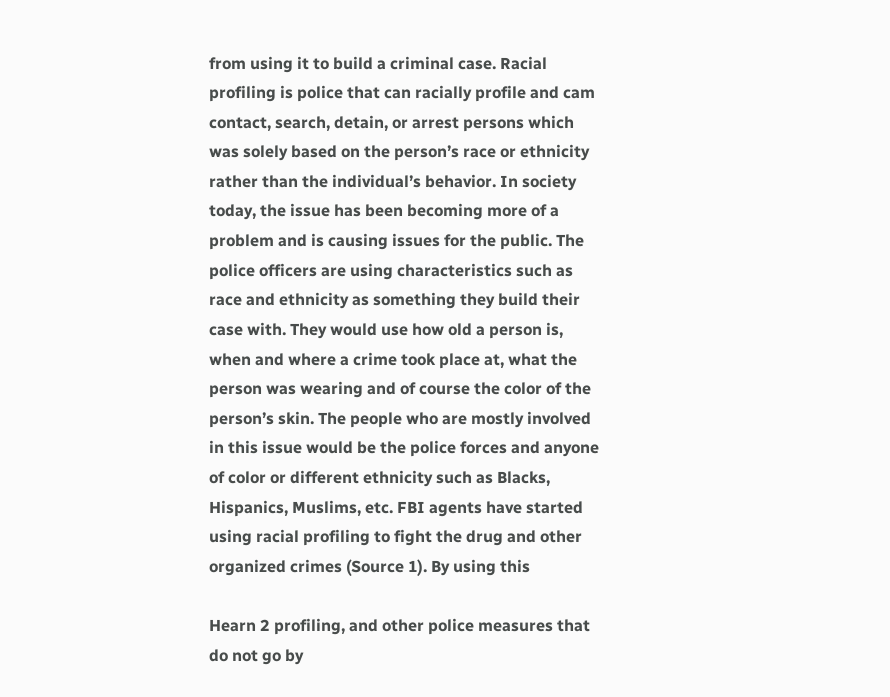from using it to build a criminal case. Racial profiling is police that can racially profile and cam contact, search, detain, or arrest persons which was solely based on the person’s race or ethnicity rather than the individual’s behavior. In society today, the issue has been becoming more of a problem and is causing issues for the public. The police officers are using characteristics such as race and ethnicity as something they build their case with. They would use how old a person is, when and where a crime took place at, what the person was wearing and of course the color of the person’s skin. The people who are mostly involved in this issue would be the police forces and anyone of color or different ethnicity such as Blacks, Hispanics, Muslims, etc. FBI agents have started using racial profiling to fight the drug and other organized crimes (Source 1). By using this

Hearn 2 profiling, and other police measures that do not go by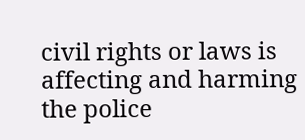civil rights or laws is affecting and harming the police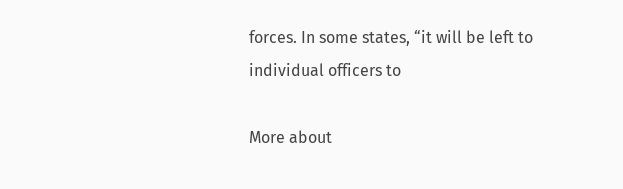forces. In some states, “it will be left to individual officers to

More about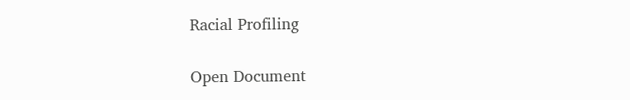Racial Profiling

Open Document